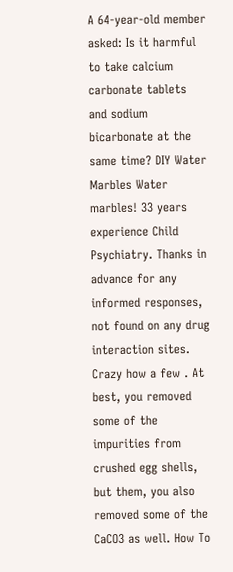A 64-year-old member asked: Is it harmful to take calcium carbonate tablets and sodium bicarbonate at the same time? DIY Water Marbles Water marbles! 33 years experience Child Psychiatry. Thanks in advance for any informed responses, not found on any drug interaction sites. Crazy how a few . At best, you removed some of the impurities from crushed egg shells, but them, you also removed some of the CaCO3 as well. How To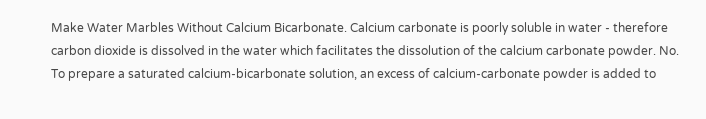Make Water Marbles Without Calcium Bicarbonate. Calcium carbonate is poorly soluble in water - therefore carbon dioxide is dissolved in the water which facilitates the dissolution of the calcium carbonate powder. No. To prepare a saturated calcium-bicarbonate solution, an excess of calcium-carbonate powder is added to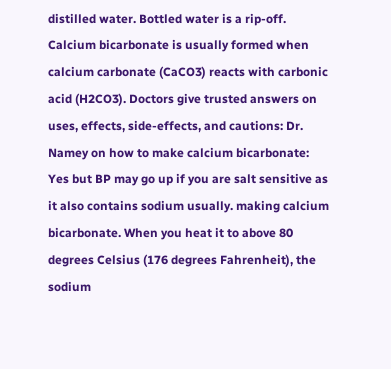distilled water. Bottled water is a rip-off. Calcium bicarbonate is usually formed when calcium carbonate (CaCO3) reacts with carbonic acid (H2CO3). Doctors give trusted answers on uses, effects, side-effects, and cautions: Dr. Namey on how to make calcium bicarbonate: Yes but BP may go up if you are salt sensitive as it also contains sodium usually. making calcium bicarbonate. When you heat it to above 80 degrees Celsius (176 degrees Fahrenheit), the sodium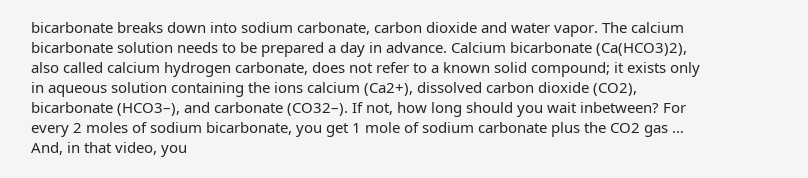bicarbonate breaks down into sodium carbonate, carbon dioxide and water vapor. The calcium bicarbonate solution needs to be prepared a day in advance. Calcium bicarbonate (Ca(HCO3)2), also called calcium hydrogen carbonate, does not refer to a known solid compound; it exists only in aqueous solution containing the ions calcium (Ca2+), dissolved carbon dioxide (CO2), bicarbonate (HCO3–), and carbonate (CO32–). If not, how long should you wait inbetween? For every 2 moles of sodium bicarbonate, you get 1 mole of sodium carbonate plus the CO2 gas … And, in that video, you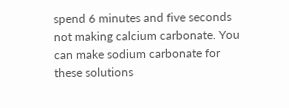spend 6 minutes and five seconds not making calcium carbonate. You can make sodium carbonate for these solutions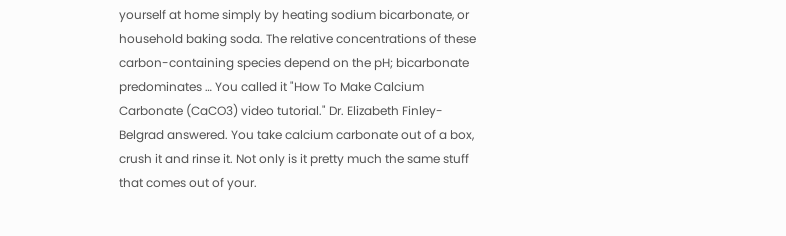yourself at home simply by heating sodium bicarbonate, or household baking soda. The relative concentrations of these carbon-containing species depend on the pH; bicarbonate predominates … You called it "How To Make Calcium Carbonate (CaCO3) video tutorial." Dr. Elizabeth Finley-Belgrad answered. You take calcium carbonate out of a box, crush it and rinse it. Not only is it pretty much the same stuff that comes out of your.